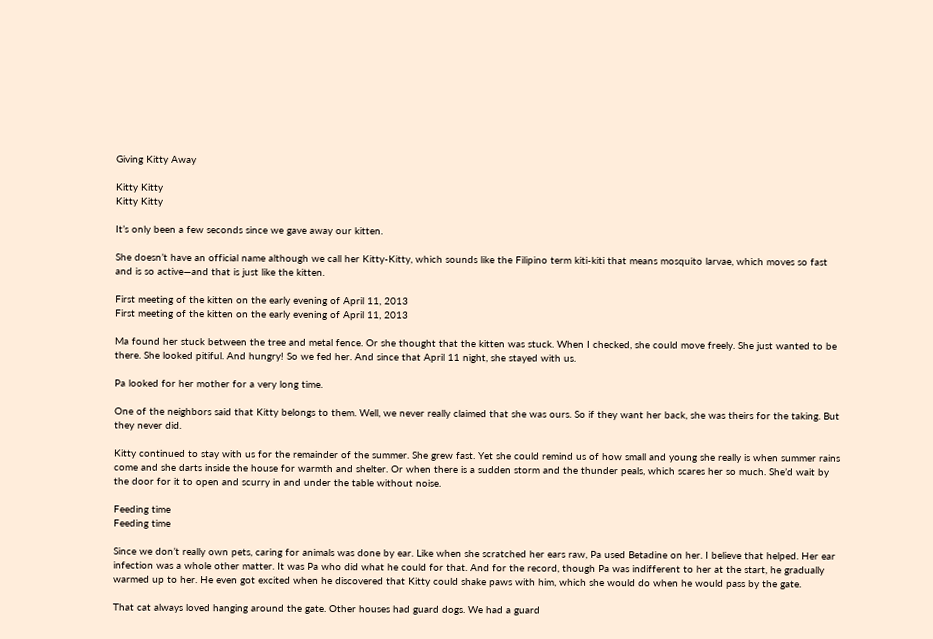Giving Kitty Away

Kitty Kitty
Kitty Kitty

It’s only been a few seconds since we gave away our kitten.

She doesn’t have an official name although we call her Kitty-Kitty, which sounds like the Filipino term kiti-kiti that means mosquito larvae, which moves so fast and is so active—and that is just like the kitten.

First meeting of the kitten on the early evening of April 11, 2013
First meeting of the kitten on the early evening of April 11, 2013

Ma found her stuck between the tree and metal fence. Or she thought that the kitten was stuck. When I checked, she could move freely. She just wanted to be there. She looked pitiful. And hungry! So we fed her. And since that April 11 night, she stayed with us.

Pa looked for her mother for a very long time.

One of the neighbors said that Kitty belongs to them. Well, we never really claimed that she was ours. So if they want her back, she was theirs for the taking. But they never did.

Kitty continued to stay with us for the remainder of the summer. She grew fast. Yet she could remind us of how small and young she really is when summer rains come and she darts inside the house for warmth and shelter. Or when there is a sudden storm and the thunder peals, which scares her so much. She’d wait by the door for it to open and scurry in and under the table without noise.

Feeding time
Feeding time

Since we don’t really own pets, caring for animals was done by ear. Like when she scratched her ears raw, Pa used Betadine on her. I believe that helped. Her ear infection was a whole other matter. It was Pa who did what he could for that. And for the record, though Pa was indifferent to her at the start, he gradually warmed up to her. He even got excited when he discovered that Kitty could shake paws with him, which she would do when he would pass by the gate.

That cat always loved hanging around the gate. Other houses had guard dogs. We had a guard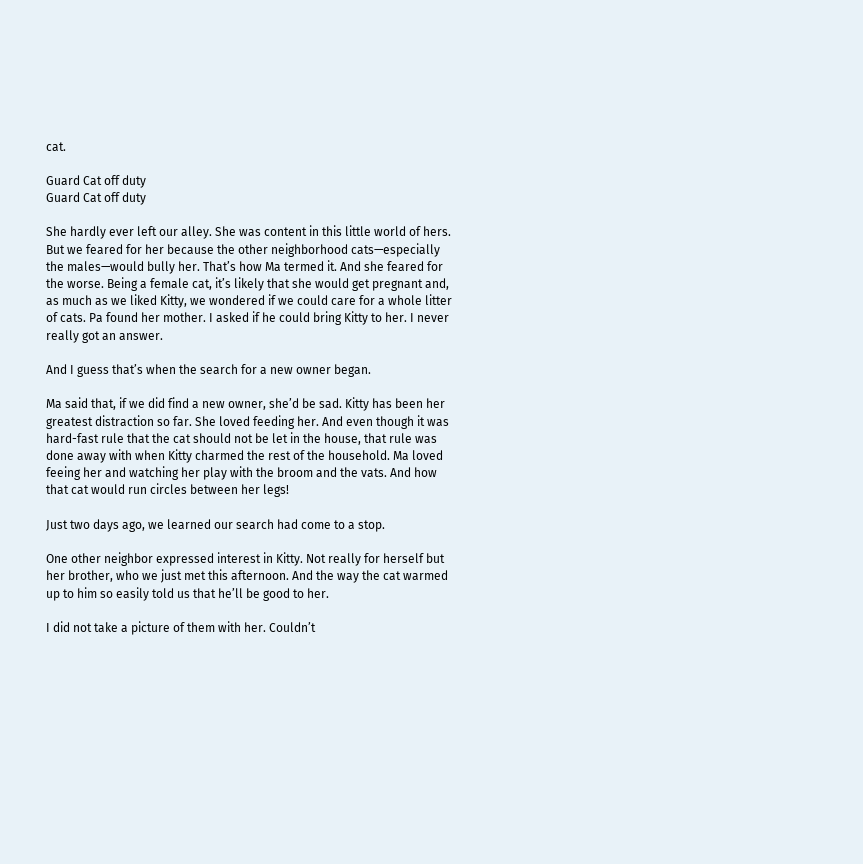cat.

Guard Cat off duty
Guard Cat off duty

She hardly ever left our alley. She was content in this little world of hers. But we feared for her because the other neighborhood cats—especially the males—would bully her. That’s how Ma termed it. And she feared for the worse. Being a female cat, it’s likely that she would get pregnant and, as much as we liked Kitty, we wondered if we could care for a whole litter of cats. Pa found her mother. I asked if he could bring Kitty to her. I never really got an answer.

And I guess that’s when the search for a new owner began.

Ma said that, if we did find a new owner, she’d be sad. Kitty has been her greatest distraction so far. She loved feeding her. And even though it was hard-fast rule that the cat should not be let in the house, that rule was done away with when Kitty charmed the rest of the household. Ma loved feeing her and watching her play with the broom and the vats. And how that cat would run circles between her legs!

Just two days ago, we learned our search had come to a stop.

One other neighbor expressed interest in Kitty. Not really for herself but her brother, who we just met this afternoon. And the way the cat warmed up to him so easily told us that he’ll be good to her.

I did not take a picture of them with her. Couldn’t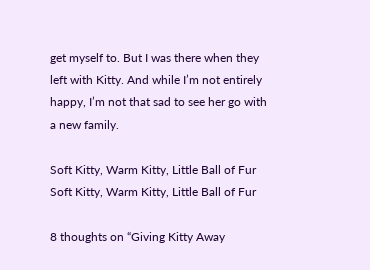get myself to. But I was there when they left with Kitty. And while I’m not entirely happy, I’m not that sad to see her go with a new family.

Soft Kitty, Warm Kitty, Little Ball of Fur
Soft Kitty, Warm Kitty, Little Ball of Fur

8 thoughts on “Giving Kitty Away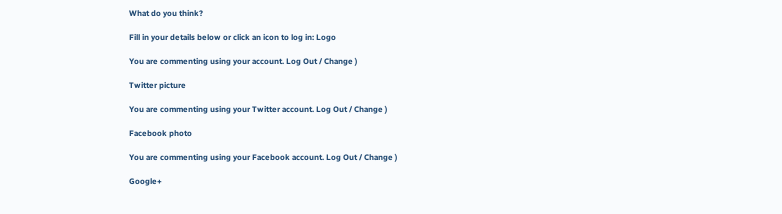What do you think?

Fill in your details below or click an icon to log in: Logo

You are commenting using your account. Log Out / Change )

Twitter picture

You are commenting using your Twitter account. Log Out / Change )

Facebook photo

You are commenting using your Facebook account. Log Out / Change )

Google+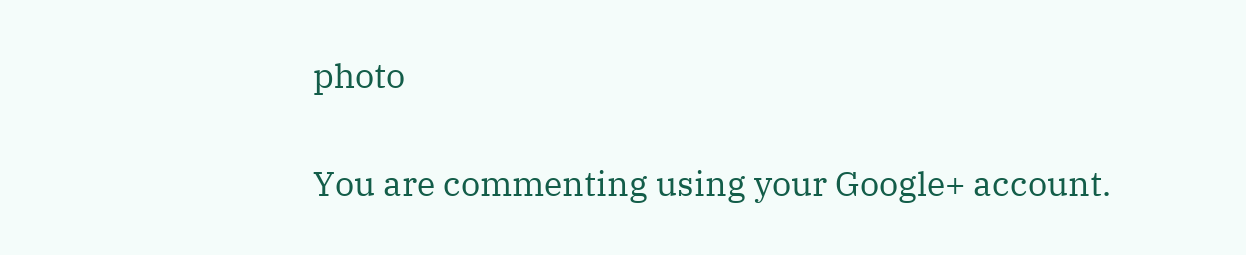photo

You are commenting using your Google+ account.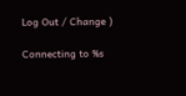Log Out / Change )

Connecting to %s